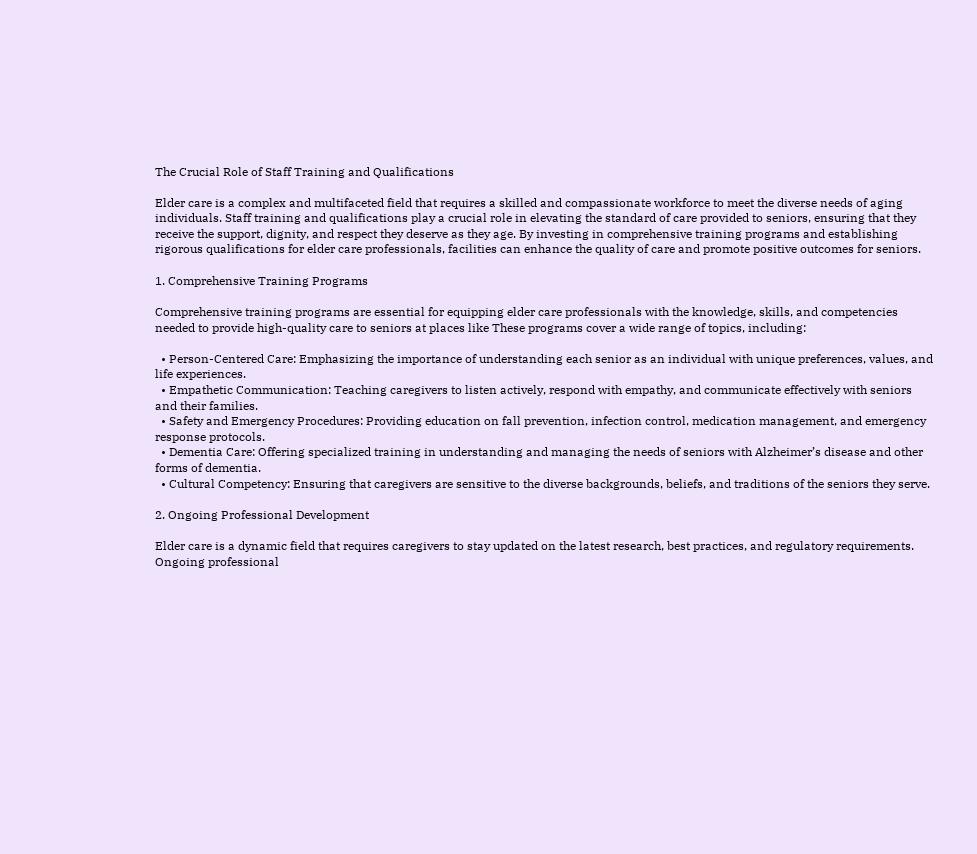The Crucial Role of Staff Training and Qualifications

Elder care is a complex and multifaceted field that requires a skilled and compassionate workforce to meet the diverse needs of aging individuals. Staff training and qualifications play a crucial role in elevating the standard of care provided to seniors, ensuring that they receive the support, dignity, and respect they deserve as they age. By investing in comprehensive training programs and establishing rigorous qualifications for elder care professionals, facilities can enhance the quality of care and promote positive outcomes for seniors.

1. Comprehensive Training Programs

Comprehensive training programs are essential for equipping elder care professionals with the knowledge, skills, and competencies needed to provide high-quality care to seniors at places like These programs cover a wide range of topics, including:

  • Person-Centered Care: Emphasizing the importance of understanding each senior as an individual with unique preferences, values, and life experiences.
  • Empathetic Communication: Teaching caregivers to listen actively, respond with empathy, and communicate effectively with seniors and their families.
  • Safety and Emergency Procedures: Providing education on fall prevention, infection control, medication management, and emergency response protocols.
  • Dementia Care: Offering specialized training in understanding and managing the needs of seniors with Alzheimer’s disease and other forms of dementia.
  • Cultural Competency: Ensuring that caregivers are sensitive to the diverse backgrounds, beliefs, and traditions of the seniors they serve.

2. Ongoing Professional Development

Elder care is a dynamic field that requires caregivers to stay updated on the latest research, best practices, and regulatory requirements. Ongoing professional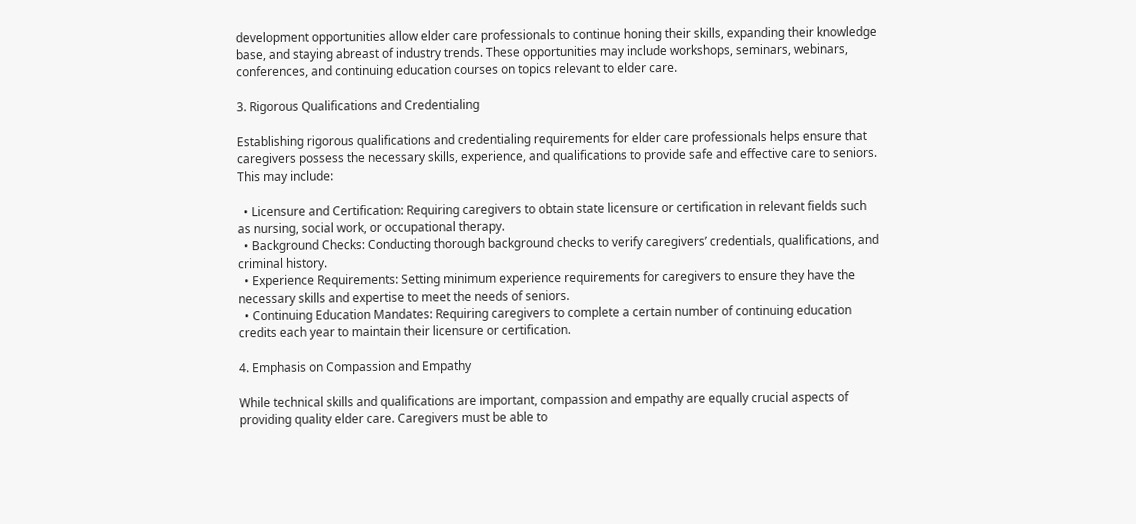development opportunities allow elder care professionals to continue honing their skills, expanding their knowledge base, and staying abreast of industry trends. These opportunities may include workshops, seminars, webinars, conferences, and continuing education courses on topics relevant to elder care.

3. Rigorous Qualifications and Credentialing

Establishing rigorous qualifications and credentialing requirements for elder care professionals helps ensure that caregivers possess the necessary skills, experience, and qualifications to provide safe and effective care to seniors. This may include:

  • Licensure and Certification: Requiring caregivers to obtain state licensure or certification in relevant fields such as nursing, social work, or occupational therapy.
  • Background Checks: Conducting thorough background checks to verify caregivers’ credentials, qualifications, and criminal history.
  • Experience Requirements: Setting minimum experience requirements for caregivers to ensure they have the necessary skills and expertise to meet the needs of seniors.
  • Continuing Education Mandates: Requiring caregivers to complete a certain number of continuing education credits each year to maintain their licensure or certification.

4. Emphasis on Compassion and Empathy

While technical skills and qualifications are important, compassion and empathy are equally crucial aspects of providing quality elder care. Caregivers must be able to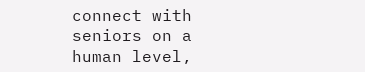connect with seniors on a human level,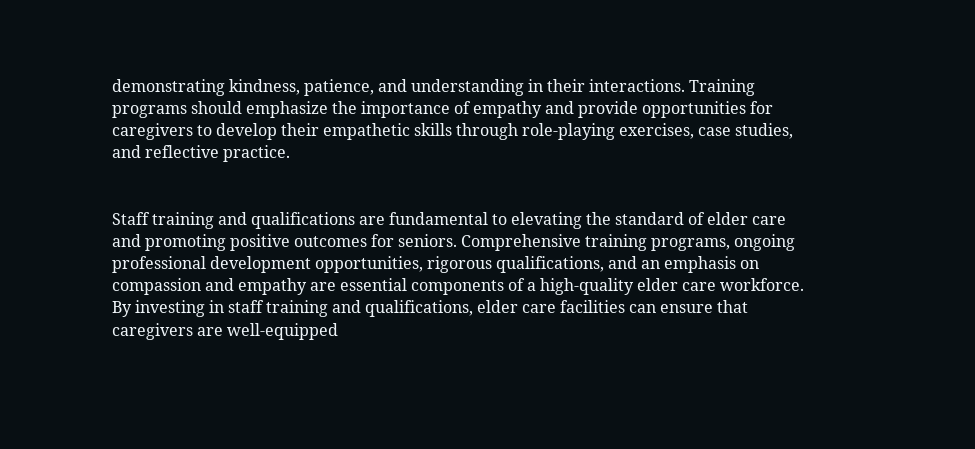demonstrating kindness, patience, and understanding in their interactions. Training programs should emphasize the importance of empathy and provide opportunities for caregivers to develop their empathetic skills through role-playing exercises, case studies, and reflective practice.


Staff training and qualifications are fundamental to elevating the standard of elder care and promoting positive outcomes for seniors. Comprehensive training programs, ongoing professional development opportunities, rigorous qualifications, and an emphasis on compassion and empathy are essential components of a high-quality elder care workforce. By investing in staff training and qualifications, elder care facilities can ensure that caregivers are well-equipped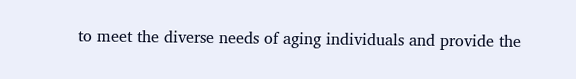to meet the diverse needs of aging individuals and provide the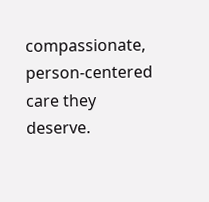compassionate, person-centered care they deserve.